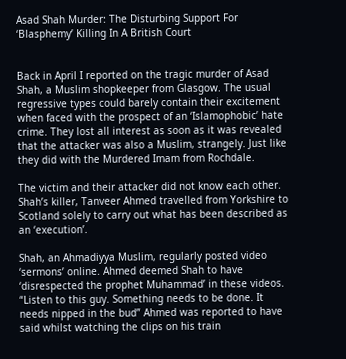Asad Shah Murder: The Disturbing Support For ‘Blasphemy’ Killing In A British Court


Back in April I reported on the tragic murder of Asad Shah, a Muslim shopkeeper from Glasgow. The usual regressive types could barely contain their excitement when faced with the prospect of an ‘Islamophobic’ hate crime. They lost all interest as soon as it was revealed that the attacker was also a Muslim, strangely. Just like they did with the Murdered Imam from Rochdale.

The victim and their attacker did not know each other. Shah’s killer, Tanveer Ahmed travelled from Yorkshire to Scotland solely to carry out what has been described as an ‘execution’.

Shah, an Ahmadiyya Muslim, regularly posted video ‘sermons’ online. Ahmed deemed Shah to have ‘disrespected the prophet Muhammad’ in these videos. “Listen to this guy. Something needs to be done. It needs nipped in the bud” Ahmed was reported to have said whilst watching the clips on his train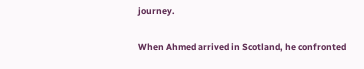journey.

When Ahmed arrived in Scotland, he confronted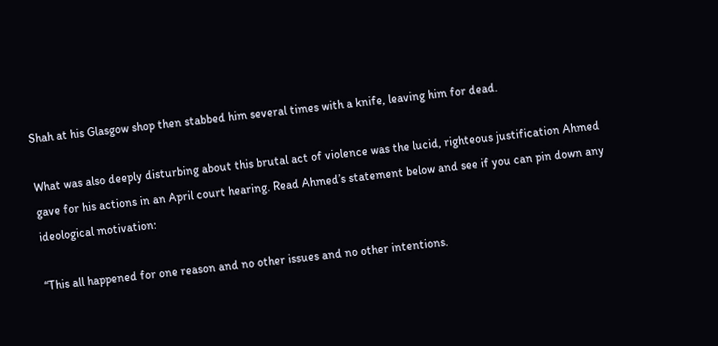Shah at his Glasgow shop then stabbed him several times with a knife, leaving him for dead.

What was also deeply disturbing about this brutal act of violence was the lucid, righteous justification Ahmed gave for his actions in an April court hearing. Read Ahmed’s statement below and see if you can pin down any ideological motivation:

“This all happened for one reason and no other issues and no other intentions.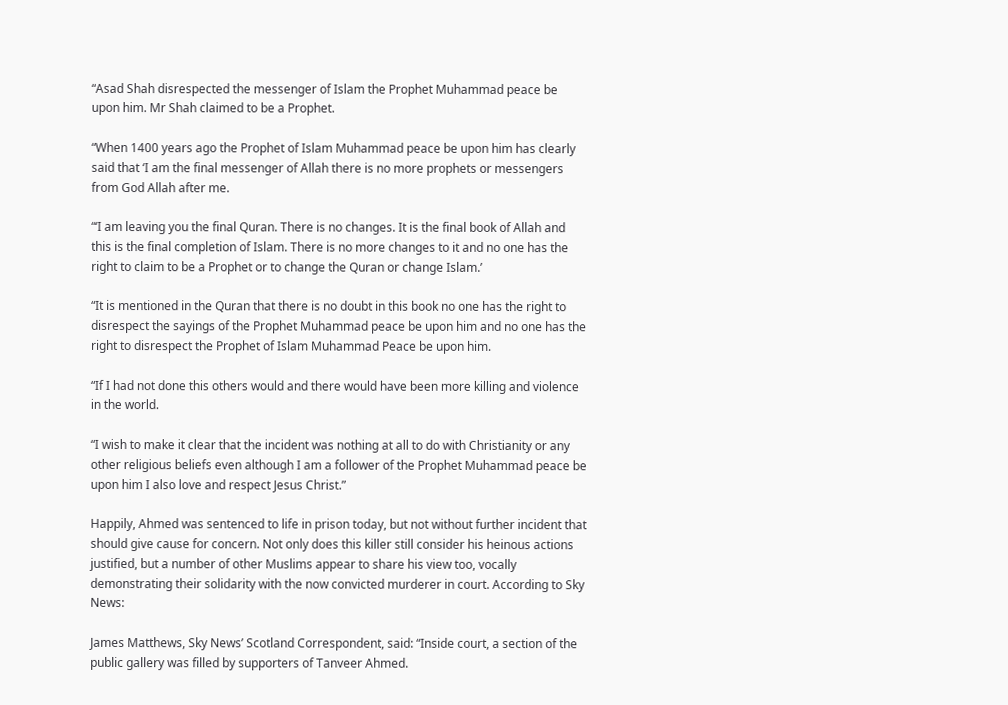“Asad Shah disrespected the messenger of Islam the Prophet Muhammad peace be upon him. Mr Shah claimed to be a Prophet.

“When 1400 years ago the Prophet of Islam Muhammad peace be upon him has clearly said that ‘I am the final messenger of Allah there is no more prophets or messengers from God Allah after me.

“‘I am leaving you the final Quran. There is no changes. It is the final book of Allah and this is the final completion of Islam. There is no more changes to it and no one has the right to claim to be a Prophet or to change the Quran or change Islam.’

“It is mentioned in the Quran that there is no doubt in this book no one has the right to disrespect the sayings of the Prophet Muhammad peace be upon him and no one has the right to disrespect the Prophet of Islam Muhammad Peace be upon him.

“If I had not done this others would and there would have been more killing and violence in the world.

“I wish to make it clear that the incident was nothing at all to do with Christianity or any other religious beliefs even although I am a follower of the Prophet Muhammad peace be upon him I also love and respect Jesus Christ.”

Happily, Ahmed was sentenced to life in prison today, but not without further incident that should give cause for concern. Not only does this killer still consider his heinous actions justified, but a number of other Muslims appear to share his view too, vocally demonstrating their solidarity with the now convicted murderer in court. According to Sky News:

James Matthews, Sky News’ Scotland Correspondent, said: “Inside court, a section of the public gallery was filled by supporters of Tanveer Ahmed.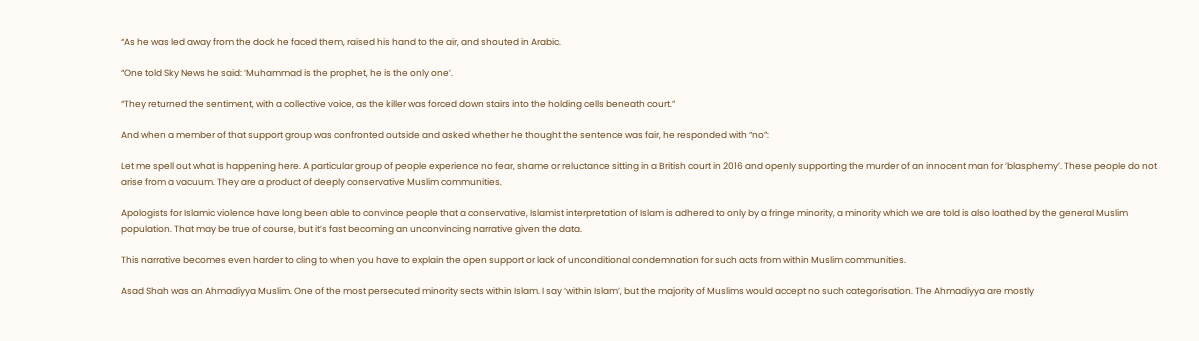“As he was led away from the dock he faced them, raised his hand to the air, and shouted in Arabic.

“One told Sky News he said: ‘Muhammad is the prophet, he is the only one’.

“They returned the sentiment, with a collective voice, as the killer was forced down stairs into the holding cells beneath court.”

And when a member of that support group was confronted outside and asked whether he thought the sentence was fair, he responded with “no”:

Let me spell out what is happening here. A particular group of people experience no fear, shame or reluctance sitting in a British court in 2016 and openly supporting the murder of an innocent man for ‘blasphemy’. These people do not arise from a vacuum. They are a product of deeply conservative Muslim communities.

Apologists for Islamic violence have long been able to convince people that a conservative, Islamist interpretation of Islam is adhered to only by a fringe minority, a minority which we are told is also loathed by the general Muslim population. That may be true of course, but it’s fast becoming an unconvincing narrative given the data.

This narrative becomes even harder to cling to when you have to explain the open support or lack of unconditional condemnation for such acts from within Muslim communities.

Asad Shah was an Ahmadiyya Muslim. One of the most persecuted minority sects within Islam. I say ‘within Islam’, but the majority of Muslims would accept no such categorisation. The Ahmadiyya are mostly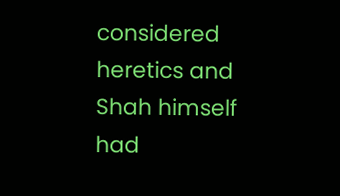considered heretics and Shah himself had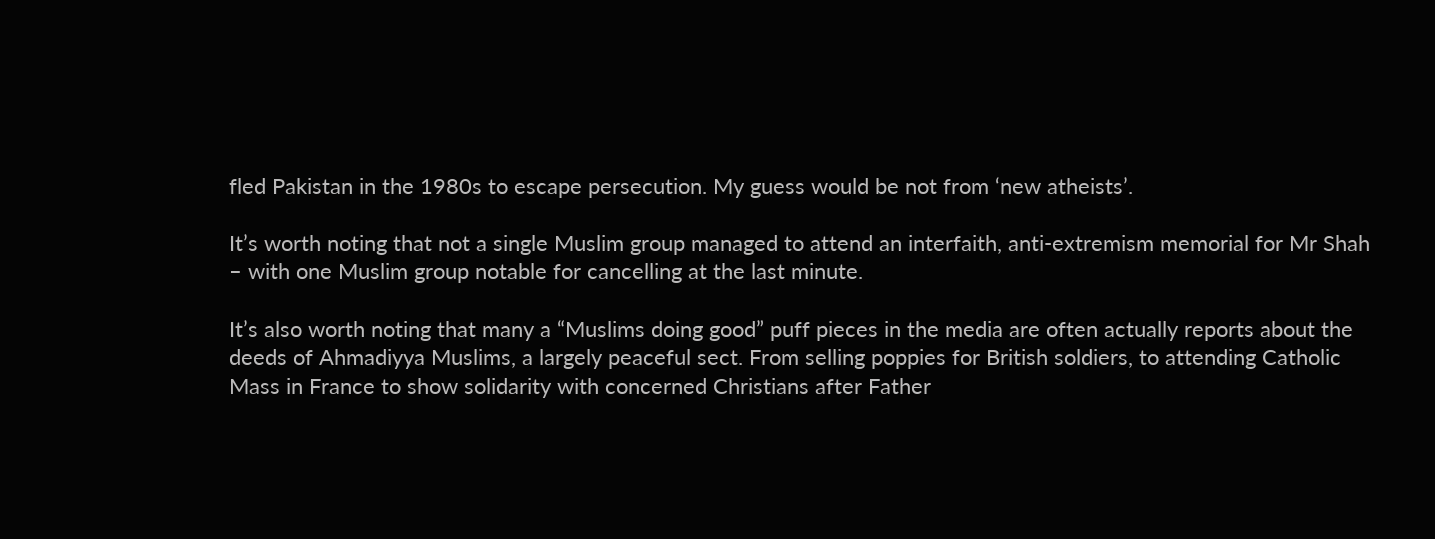fled Pakistan in the 1980s to escape persecution. My guess would be not from ‘new atheists’.

It’s worth noting that not a single Muslim group managed to attend an interfaith, anti-extremism memorial for Mr Shah – with one Muslim group notable for cancelling at the last minute.

It’s also worth noting that many a “Muslims doing good” puff pieces in the media are often actually reports about the deeds of Ahmadiyya Muslims, a largely peaceful sect. From selling poppies for British soldiers, to attending Catholic Mass in France to show solidarity with concerned Christians after Father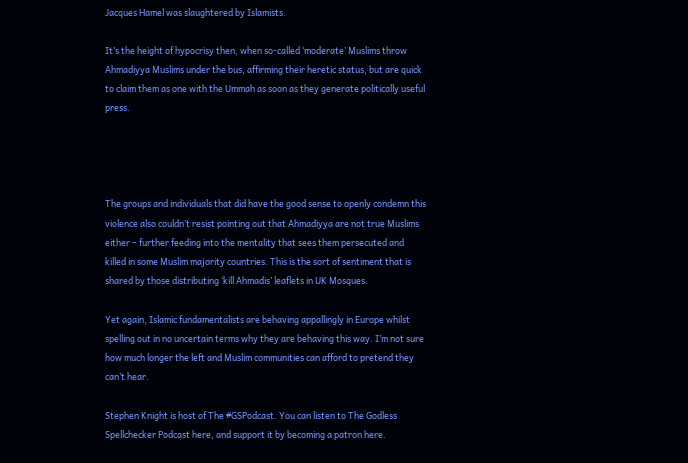Jacques Hamel was slaughtered by Islamists.

It’s the height of hypocrisy then, when so-called ‘moderate’ Muslims throw Ahmadiyya Muslims under the bus, affirming their heretic status, but are quick to claim them as one with the Ummah as soon as they generate politically useful press.




The groups and individuals that did have the good sense to openly condemn this violence also couldn’t resist pointing out that Ahmadiyya are not true Muslims either – further feeding into the mentality that sees them persecuted and killed in some Muslim majority countries. This is the sort of sentiment that is shared by those distributing ‘kill Ahmadis’ leaflets in UK Mosques.

Yet again, Islamic fundamentalists are behaving appallingly in Europe whilst spelling out in no uncertain terms why they are behaving this way. I’m not sure how much longer the left and Muslim communities can afford to pretend they can’t hear.

Stephen Knight is host of The #GSPodcast. You can listen to The Godless Spellchecker Podcast here, and support it by becoming a patron here.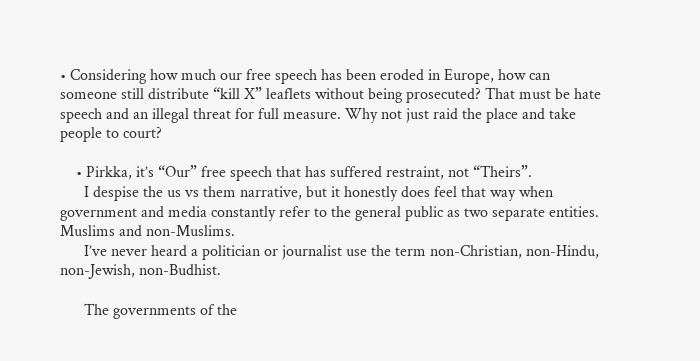• Considering how much our free speech has been eroded in Europe, how can someone still distribute “kill X” leaflets without being prosecuted? That must be hate speech and an illegal threat for full measure. Why not just raid the place and take people to court?

    • Pirkka, it’s “Our” free speech that has suffered restraint, not “Theirs”.
      I despise the us vs them narrative, but it honestly does feel that way when government and media constantly refer to the general public as two separate entities. Muslims and non-Muslims.
      I’ve never heard a politician or journalist use the term non-Christian, non-Hindu, non-Jewish, non-Budhist.

      The governments of the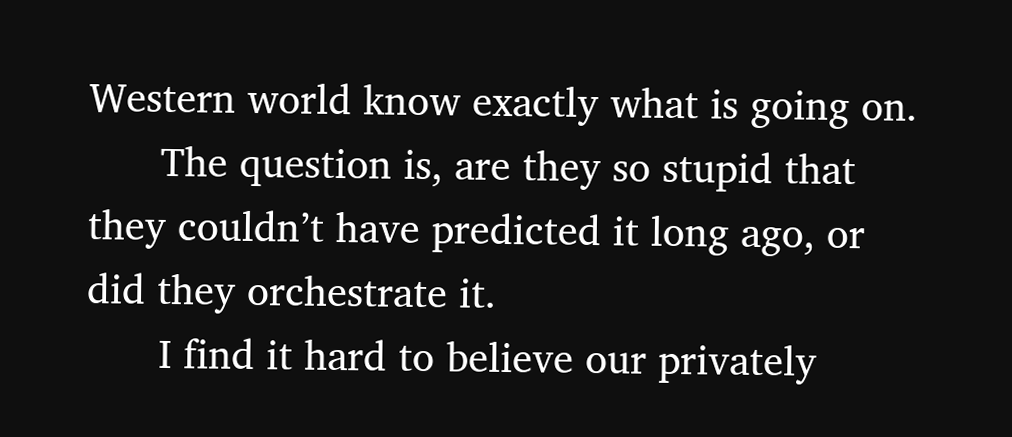Western world know exactly what is going on.
      The question is, are they so stupid that they couldn’t have predicted it long ago, or did they orchestrate it.
      I find it hard to believe our privately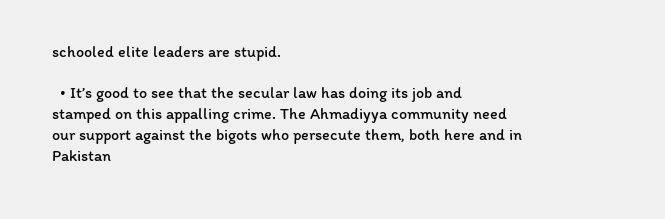schooled elite leaders are stupid.

  • It’s good to see that the secular law has doing its job and stamped on this appalling crime. The Ahmadiyya community need our support against the bigots who persecute them, both here and in Pakistan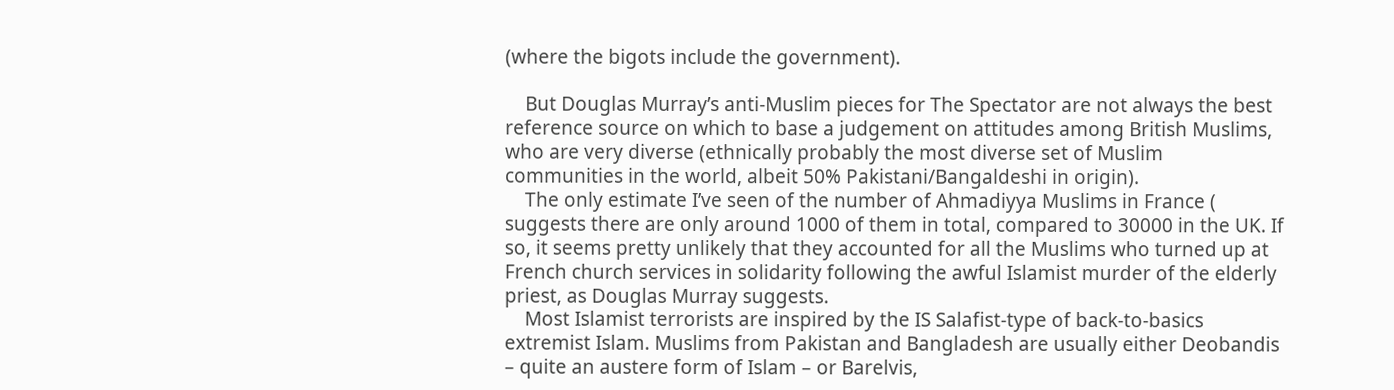(where the bigots include the government).

    But Douglas Murray’s anti-Muslim pieces for The Spectator are not always the best reference source on which to base a judgement on attitudes among British Muslims, who are very diverse (ethnically probably the most diverse set of Muslim communities in the world, albeit 50% Pakistani/Bangaldeshi in origin).
    The only estimate I’ve seen of the number of Ahmadiyya Muslims in France ( suggests there are only around 1000 of them in total, compared to 30000 in the UK. If so, it seems pretty unlikely that they accounted for all the Muslims who turned up at French church services in solidarity following the awful Islamist murder of the elderly priest, as Douglas Murray suggests.
    Most Islamist terrorists are inspired by the IS Salafist-type of back-to-basics extremist Islam. Muslims from Pakistan and Bangladesh are usually either Deobandis – quite an austere form of Islam – or Barelvis,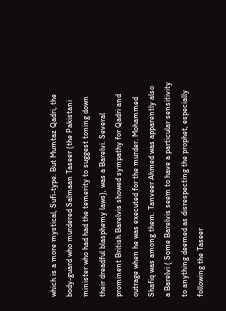which is a more mystical, Sufi-type. But Mumtaz Qadri, the body-guard who murdered Salmaan Taseer (the Pakistani minister who had had the temerity to suggest toning down their dreadful blasphemy laws), was a Barelvi. Several prominent British Barelvis showed sympathy for Qadri and outrage when he was executed for the murder. Mohammed Shafiq was among them. Tanveer Ahmed was apparently also a Barelvi ( Some Barelvis seem to have a particular sensitivity to anything deemed as disrespecting the prophet, especially following the Taseer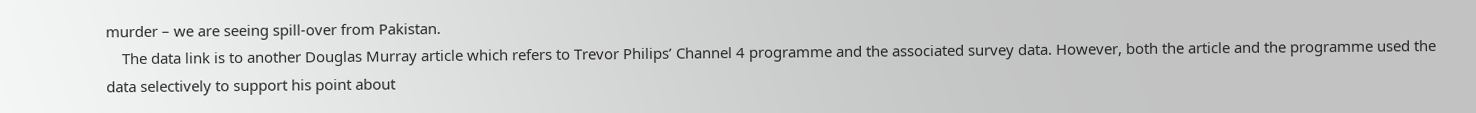murder – we are seeing spill-over from Pakistan.
    The data link is to another Douglas Murray article which refers to Trevor Philips’ Channel 4 programme and the associated survey data. However, both the article and the programme used the data selectively to support his point about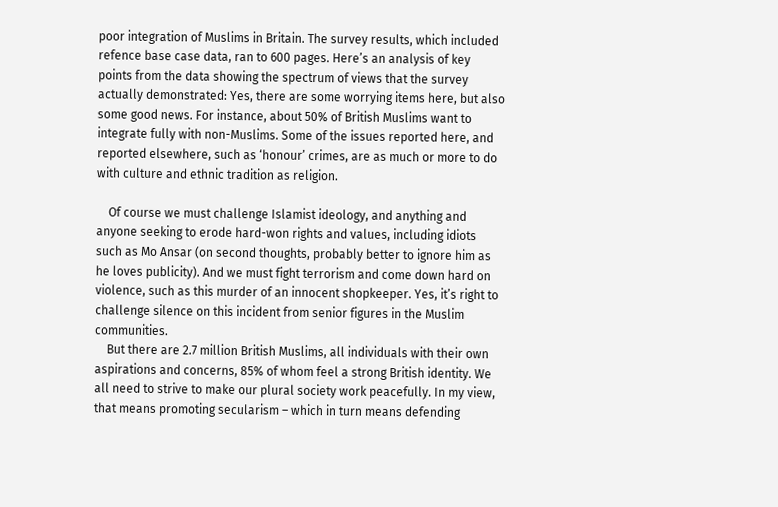poor integration of Muslims in Britain. The survey results, which included refence base case data, ran to 600 pages. Here’s an analysis of key points from the data showing the spectrum of views that the survey actually demonstrated: Yes, there are some worrying items here, but also some good news. For instance, about 50% of British Muslims want to integrate fully with non-Muslims. Some of the issues reported here, and reported elsewhere, such as ‘honour’ crimes, are as much or more to do with culture and ethnic tradition as religion.

    Of course we must challenge Islamist ideology, and anything and anyone seeking to erode hard-won rights and values, including idiots such as Mo Ansar (on second thoughts, probably better to ignore him as he loves publicity). And we must fight terrorism and come down hard on violence, such as this murder of an innocent shopkeeper. Yes, it’s right to challenge silence on this incident from senior figures in the Muslim communities.
    But there are 2.7 million British Muslims, all individuals with their own aspirations and concerns, 85% of whom feel a strong British identity. We all need to strive to make our plural society work peacefully. In my view, that means promoting secularism – which in turn means defending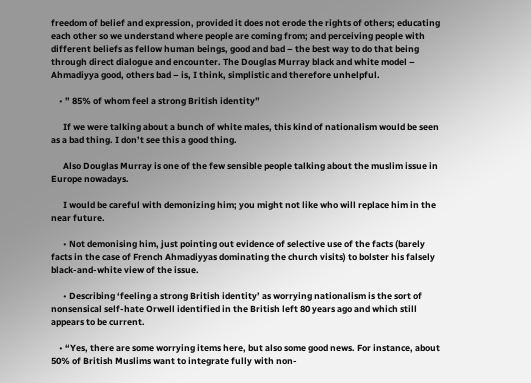freedom of belief and expression, provided it does not erode the rights of others; educating each other so we understand where people are coming from; and perceiving people with different beliefs as fellow human beings, good and bad – the best way to do that being through direct dialogue and encounter. The Douglas Murray black and white model – Ahmadiyya good, others bad – is, I think, simplistic and therefore unhelpful.

    • ” 85% of whom feel a strong British identity”

      If we were talking about a bunch of white males, this kind of nationalism would be seen as a bad thing. I don’t see this a good thing.

      Also Douglas Murray is one of the few sensible people talking about the muslim issue in Europe nowadays.

      I would be careful with demonizing him; you might not like who will replace him in the near future.

      • Not demonising him, just pointing out evidence of selective use of the facts (barely facts in the case of French Ahmadiyyas dominating the church visits) to bolster his falsely black-and-white view of the issue.

      • Describing ‘feeling a strong British identity’ as worrying nationalism is the sort of nonsensical self-hate Orwell identified in the British left 80 years ago and which still appears to be current.

    • “Yes, there are some worrying items here, but also some good news. For instance, about 50% of British Muslims want to integrate fully with non-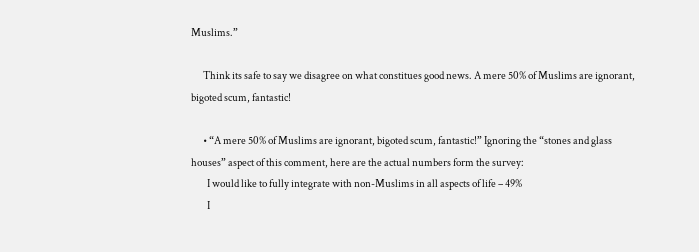Muslims.”

      Think its safe to say we disagree on what constitues good news. A mere 50% of Muslims are ignorant, bigoted scum, fantastic!

      • “A mere 50% of Muslims are ignorant, bigoted scum, fantastic!” Ignoring the “stones and glass houses” aspect of this comment, here are the actual numbers form the survey:
        I would like to fully integrate with non-Muslims in all aspects of life – 49%
        I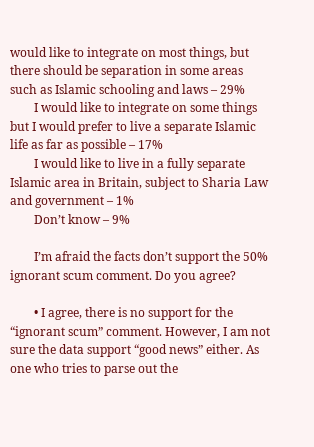would like to integrate on most things, but there should be separation in some areas such as Islamic schooling and laws – 29%
        I would like to integrate on some things but I would prefer to live a separate Islamic life as far as possible – 17%
        I would like to live in a fully separate Islamic area in Britain, subject to Sharia Law and government – 1%
        Don’t know – 9%

        I’m afraid the facts don’t support the 50% ignorant scum comment. Do you agree?

        • I agree, there is no support for the “ignorant scum” comment. However, I am not sure the data support “good news” either. As one who tries to parse out the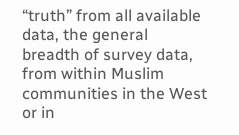“truth” from all available data, the general breadth of survey data, from within Muslim communities in the West or in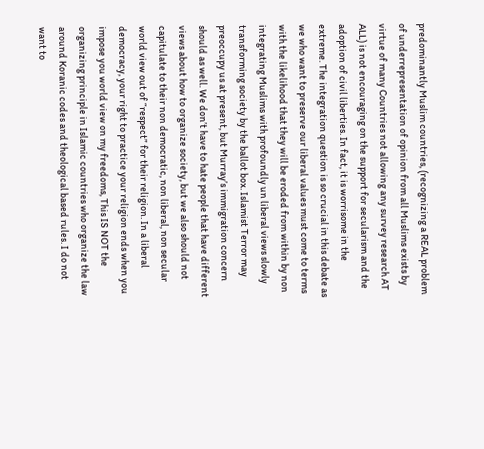predominantly Muslim countries, (recognizing a REAL problem of underrepresentation of opinion from all Muslims exists by virtue of many Countries not allowing any survey research AT ALL) is not encouraging on the support for secularism and the adoption of civil liberties. In fact, it is worrisome in the extreme. The integration question is so crucial in this debate as we who want to preserve our liberal values must come to terms with the likelihood that they will be eroded from within by non integrating Muslims with profoundly un liberal views slowly transforming society by the ballot box. Islamist Terror may preoccupy us at present, but Murray’s immigration concern should as well. We don’t have to hate people that have different views about how to organize society, but we also should not capitulate to their non democratic, non liberal, non secular world view out of “respect” for their religion. In a liberal democracy, your right to practice your religion ends when you impose you world view on my freedoms, This IS NOT the organizing principle in Islamic countries who organize the law around Koranic codes and theological based rules. I do not want to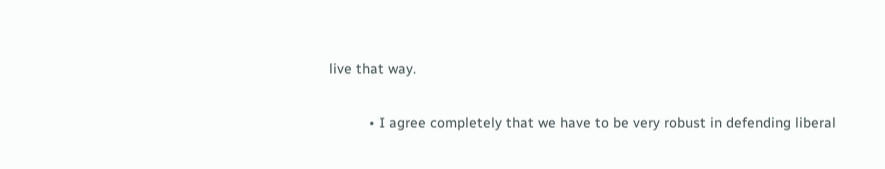live that way.

          • I agree completely that we have to be very robust in defending liberal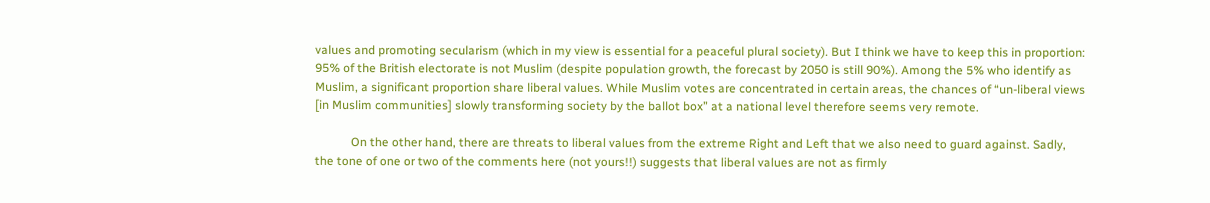values and promoting secularism (which in my view is essential for a peaceful plural society). But I think we have to keep this in proportion: 95% of the British electorate is not Muslim (despite population growth, the forecast by 2050 is still 90%). Among the 5% who identify as Muslim, a significant proportion share liberal values. While Muslim votes are concentrated in certain areas, the chances of “un-liberal views [in Muslim communities] slowly transforming society by the ballot box” at a national level therefore seems very remote.

            On the other hand, there are threats to liberal values from the extreme Right and Left that we also need to guard against. Sadly, the tone of one or two of the comments here (not yours!!) suggests that liberal values are not as firmly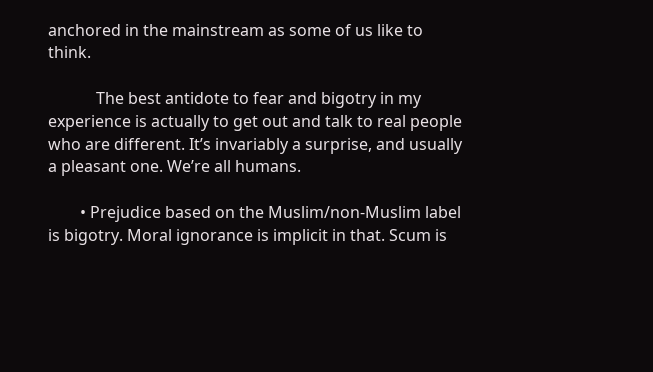anchored in the mainstream as some of us like to think.

            The best antidote to fear and bigotry in my experience is actually to get out and talk to real people who are different. It’s invariably a surprise, and usually a pleasant one. We’re all humans.

        • Prejudice based on the Muslim/non-Muslim label is bigotry. Moral ignorance is implicit in that. Scum is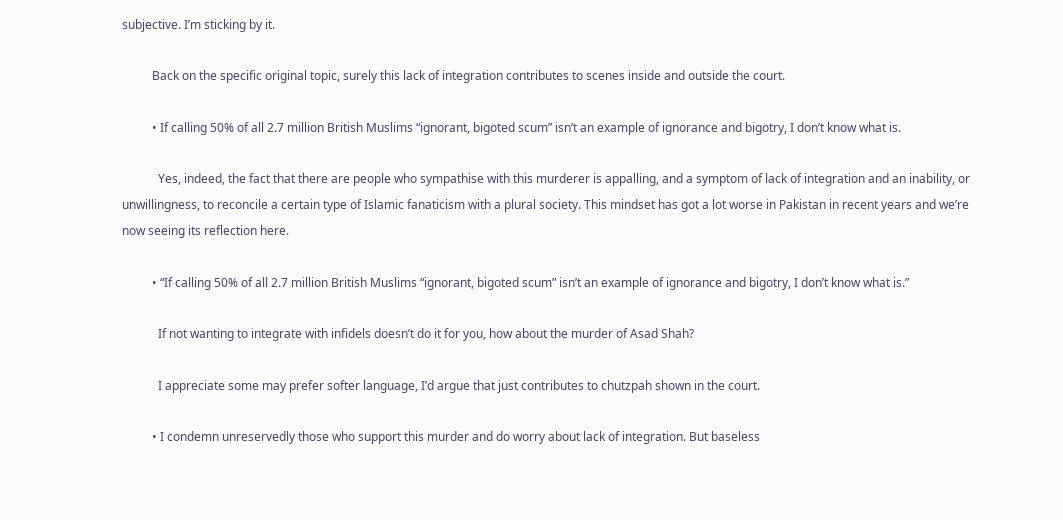subjective. I’m sticking by it.

          Back on the specific original topic, surely this lack of integration contributes to scenes inside and outside the court.

          • If calling 50% of all 2.7 million British Muslims “ignorant, bigoted scum” isn’t an example of ignorance and bigotry, I don’t know what is.

            Yes, indeed, the fact that there are people who sympathise with this murderer is appalling, and a symptom of lack of integration and an inability, or unwillingness, to reconcile a certain type of Islamic fanaticism with a plural society. This mindset has got a lot worse in Pakistan in recent years and we’re now seeing its reflection here.

          • “If calling 50% of all 2.7 million British Muslims “ignorant, bigoted scum” isn’t an example of ignorance and bigotry, I don’t know what is.”

            If not wanting to integrate with infidels doesn’t do it for you, how about the murder of Asad Shah?

            I appreciate some may prefer softer language, I’d argue that just contributes to chutzpah shown in the court.

          • I condemn unreservedly those who support this murder and do worry about lack of integration. But baseless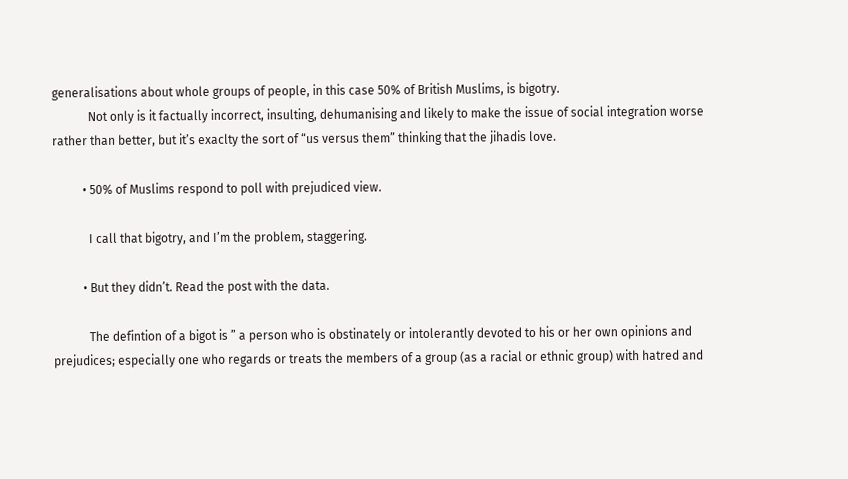generalisations about whole groups of people, in this case 50% of British Muslims, is bigotry.
            Not only is it factually incorrect, insulting, dehumanising and likely to make the issue of social integration worse rather than better, but it’s exaclty the sort of “us versus them” thinking that the jihadis love.

          • 50% of Muslims respond to poll with prejudiced view.

            I call that bigotry, and I’m the problem, staggering.

          • But they didn’t. Read the post with the data.

            The defintion of a bigot is ” a person who is obstinately or intolerantly devoted to his or her own opinions and prejudices; especially one who regards or treats the members of a group (as a racial or ethnic group) with hatred and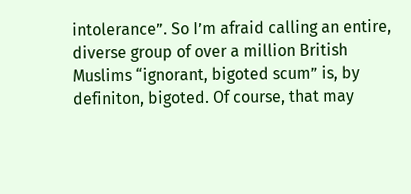intolerance”. So I’m afraid calling an entire, diverse group of over a million British Muslims “ignorant, bigoted scum” is, by definiton, bigoted. Of course, that may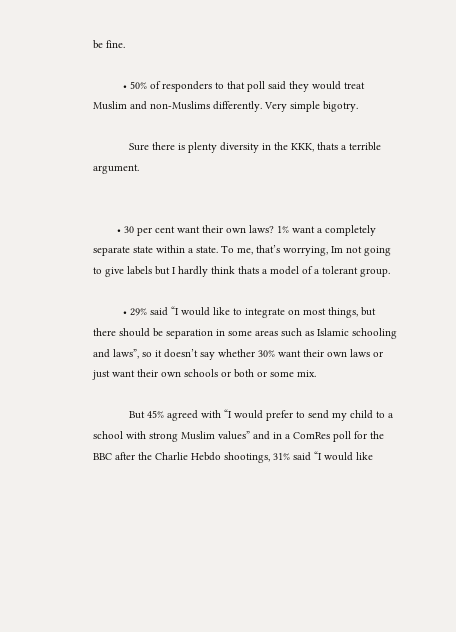be fine.

          • 50% of responders to that poll said they would treat Muslim and non-Muslims differently. Very simple bigotry.

            Sure there is plenty diversity in the KKK, thats a terrible argument.


        • 30 per cent want their own laws? 1% want a completely separate state within a state. To me, that’s worrying, Im not going to give labels but I hardly think thats a model of a tolerant group.

          • 29% said “I would like to integrate on most things, but there should be separation in some areas such as Islamic schooling and laws”, so it doesn’t say whether 30% want their own laws or just want their own schools or both or some mix.

            But 45% agreed with “I would prefer to send my child to a school with strong Muslim values” and in a ComRes poll for the BBC after the Charlie Hebdo shootings, 31% said “I would like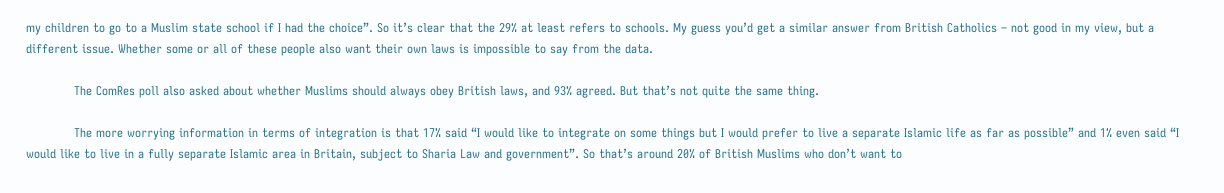my children to go to a Muslim state school if I had the choice”. So it’s clear that the 29% at least refers to schools. My guess you’d get a similar answer from British Catholics – not good in my view, but a different issue. Whether some or all of these people also want their own laws is impossible to say from the data.

            The ComRes poll also asked about whether Muslims should always obey British laws, and 93% agreed. But that’s not quite the same thing.

            The more worrying information in terms of integration is that 17% said “I would like to integrate on some things but I would prefer to live a separate Islamic life as far as possible” and 1% even said “I would like to live in a fully separate Islamic area in Britain, subject to Sharia Law and government”. So that’s around 20% of British Muslims who don’t want to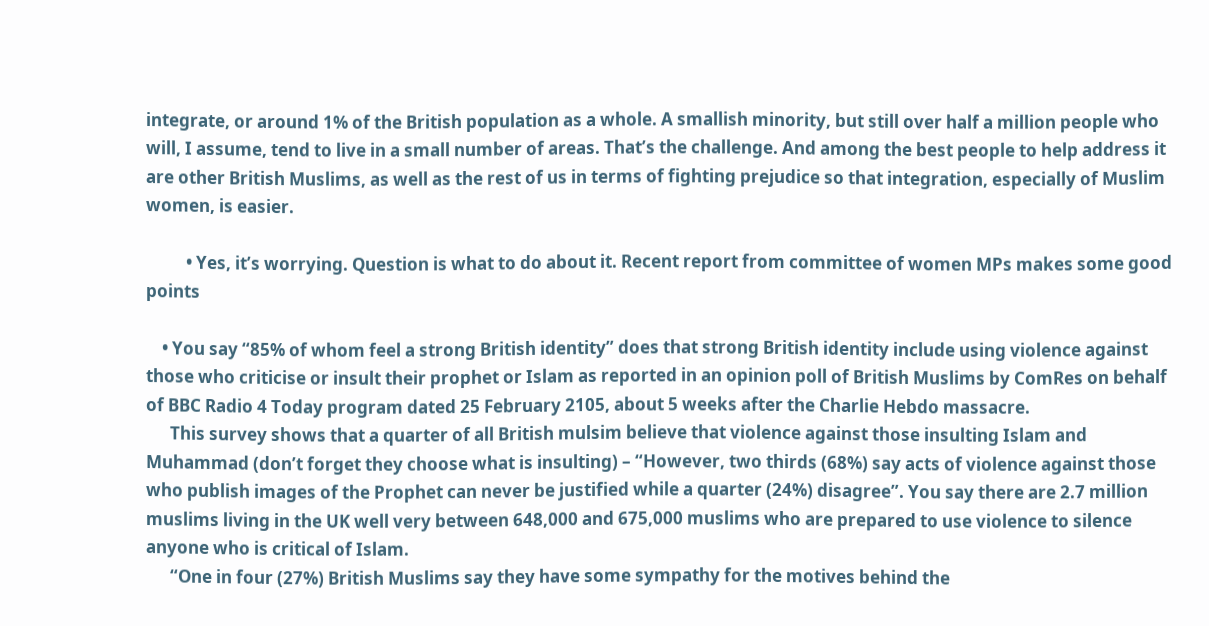integrate, or around 1% of the British population as a whole. A smallish minority, but still over half a million people who will, I assume, tend to live in a small number of areas. That’s the challenge. And among the best people to help address it are other British Muslims, as well as the rest of us in terms of fighting prejudice so that integration, especially of Muslim women, is easier.

          • Yes, it’s worrying. Question is what to do about it. Recent report from committee of women MPs makes some good points

    • You say “85% of whom feel a strong British identity” does that strong British identity include using violence against those who criticise or insult their prophet or Islam as reported in an opinion poll of British Muslims by ComRes on behalf of BBC Radio 4 Today program dated 25 February 2105, about 5 weeks after the Charlie Hebdo massacre.
      This survey shows that a quarter of all British mulsim believe that violence against those insulting Islam and Muhammad (don’t forget they choose what is insulting) – “However, two thirds (68%) say acts of violence against those who publish images of the Prophet can never be justified while a quarter (24%) disagree”. You say there are 2.7 million muslims living in the UK well very between 648,000 and 675,000 muslims who are prepared to use violence to silence anyone who is critical of Islam.
      “One in four (27%) British Muslims say they have some sympathy for the motives behind the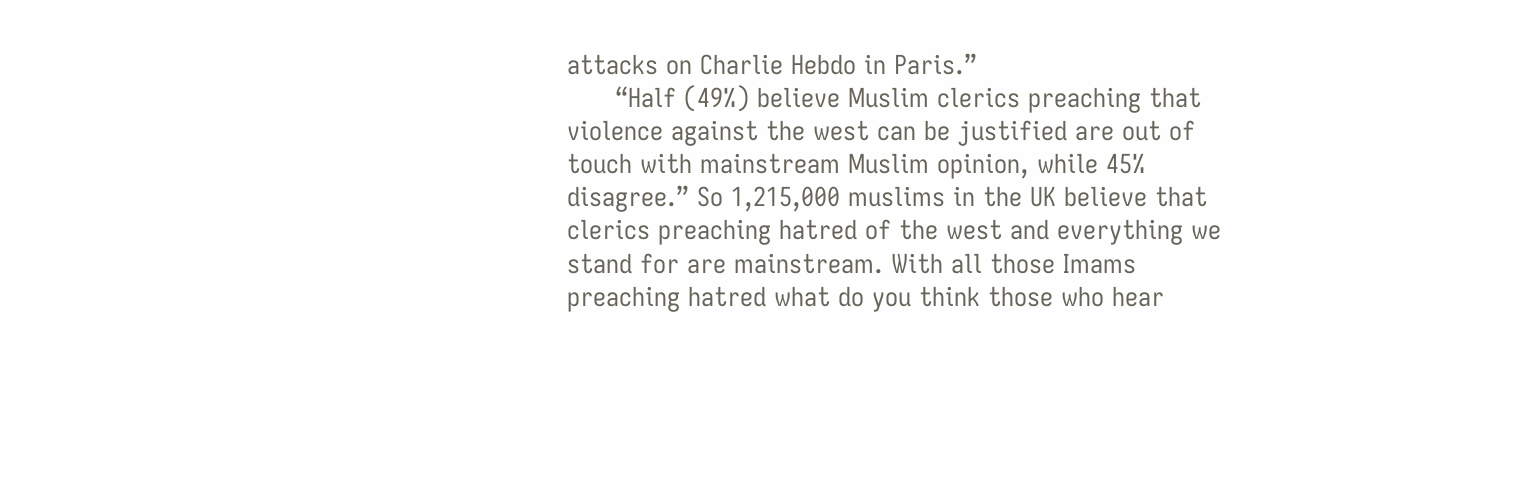attacks on Charlie Hebdo in Paris.”
      “Half (49%) believe Muslim clerics preaching that violence against the west can be justified are out of touch with mainstream Muslim opinion, while 45% disagree.” So 1,215,000 muslims in the UK believe that clerics preaching hatred of the west and everything we stand for are mainstream. With all those Imams preaching hatred what do you think those who hear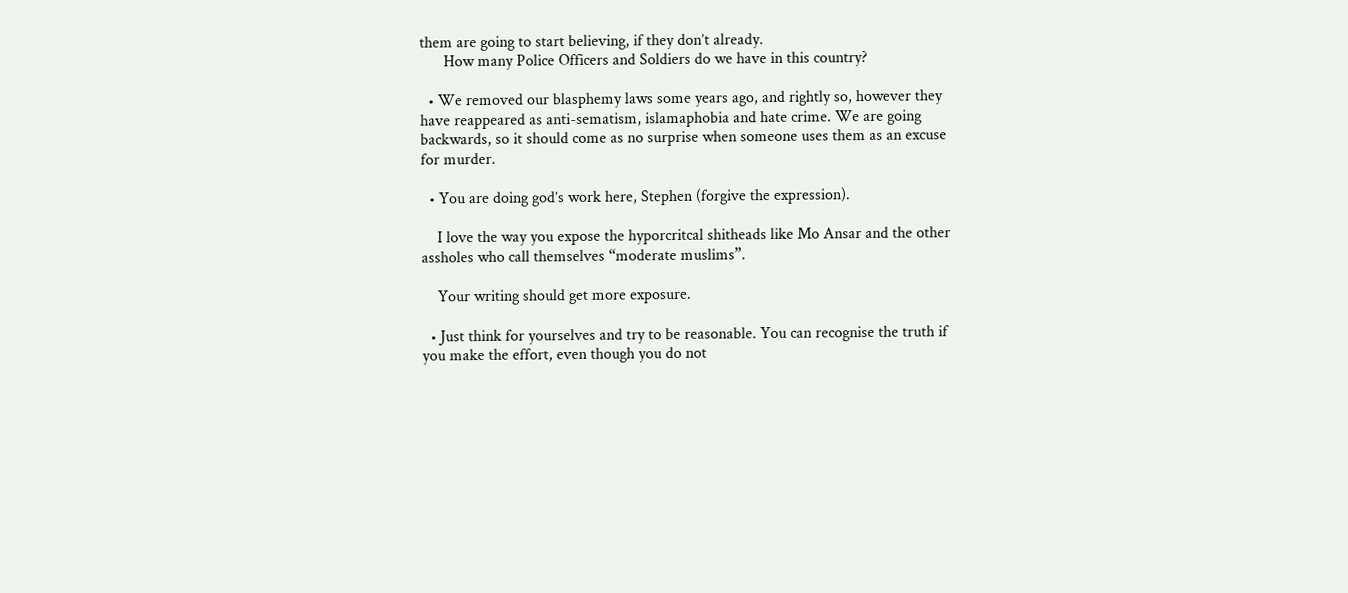them are going to start believing, if they don’t already.
      How many Police Officers and Soldiers do we have in this country?

  • We removed our blasphemy laws some years ago, and rightly so, however they have reappeared as anti-sematism, islamaphobia and hate crime. We are going backwards, so it should come as no surprise when someone uses them as an excuse for murder.

  • You are doing god’s work here, Stephen (forgive the expression).

    I love the way you expose the hyporcritcal shitheads like Mo Ansar and the other assholes who call themselves “moderate muslims”.

    Your writing should get more exposure.

  • Just think for yourselves and try to be reasonable. You can recognise the truth if you make the effort, even though you do not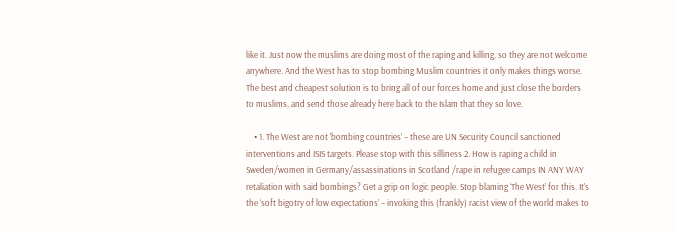like it. Just now the muslims are doing most of the raping and killing, so they are not welcome anywhere. And the West has to stop bombing Muslim countries it only makes things worse. The best and cheapest solution is to bring all of our forces home and just close the borders to muslims, and send those already here back to the Islam that they so love.

    • 1. The West are not ‘bombing countries’ – these are UN Security Council sanctioned interventions and ISIS targets. Please stop with this silliness 2. How is raping a child in Sweden/women in Germany/assassinations in Scotland /rape in refugee camps IN ANY WAY retaliation with said bombings? Get a grip on logic people. Stop blaming ‘The West’ for this. It’s the ‘soft bigotry of low expectations’ – invoking this (frankly) racist view of the world makes to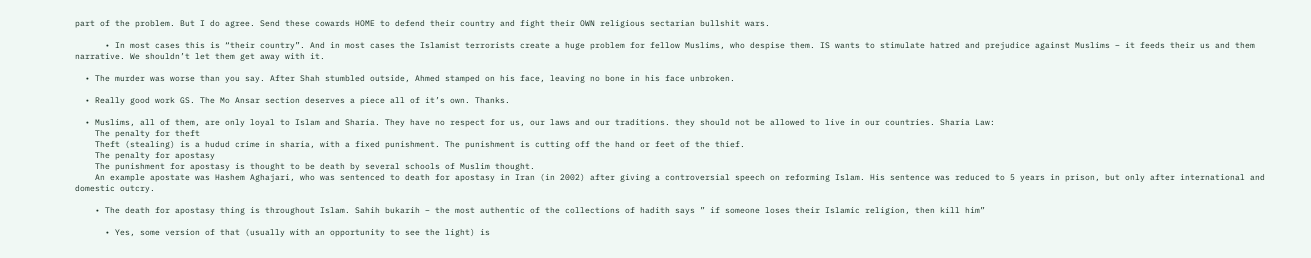part of the problem. But I do agree. Send these cowards HOME to defend their country and fight their OWN religious sectarian bullshit wars.

      • In most cases this is “their country”. And in most cases the Islamist terrorists create a huge problem for fellow Muslims, who despise them. IS wants to stimulate hatred and prejudice against Muslims – it feeds their us and them narrative. We shouldn’t let them get away with it.

  • The murder was worse than you say. After Shah stumbled outside, Ahmed stamped on his face, leaving no bone in his face unbroken.

  • Really good work GS. The Mo Ansar section deserves a piece all of it’s own. Thanks.

  • Muslims, all of them, are only loyal to Islam and Sharia. They have no respect for us, our laws and our traditions. they should not be allowed to live in our countries. Sharia Law:
    The penalty for theft
    Theft (stealing) is a hudud crime in sharia, with a fixed punishment. The punishment is cutting off the hand or feet of the thief.
    The penalty for apostasy
    The punishment for apostasy is thought to be death by several schools of Muslim thought.
    An example apostate was Hashem Aghajari, who was sentenced to death for apostasy in Iran (in 2002) after giving a controversial speech on reforming Islam. His sentence was reduced to 5 years in prison, but only after international and domestic outcry.

    • The death for apostasy thing is throughout Islam. Sahih bukarih – the most authentic of the collections of hadith says ” if someone loses their Islamic religion, then kill him”

      • Yes, some version of that (usually with an opportunity to see the light) is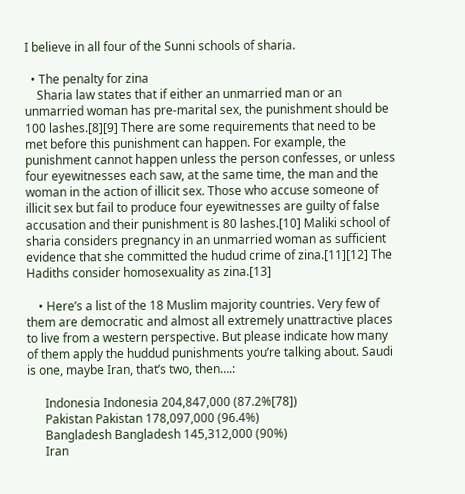I believe in all four of the Sunni schools of sharia.

  • The penalty for zina
    Sharia law states that if either an unmarried man or an unmarried woman has pre-marital sex, the punishment should be 100 lashes.[8][9] There are some requirements that need to be met before this punishment can happen. For example, the punishment cannot happen unless the person confesses, or unless four eyewitnesses each saw, at the same time, the man and the woman in the action of illicit sex. Those who accuse someone of illicit sex but fail to produce four eyewitnesses are guilty of false accusation and their punishment is 80 lashes.[10] Maliki school of sharia considers pregnancy in an unmarried woman as sufficient evidence that she committed the hudud crime of zina.[11][12] The Hadiths consider homosexuality as zina.[13]

    • Here’s a list of the 18 Muslim majority countries. Very few of them are democratic and almost all extremely unattractive places to live from a western perspective. But please indicate how many of them apply the huddud punishments you’re talking about. Saudi is one, maybe Iran, that’s two, then….:

      Indonesia Indonesia 204,847,000 (87.2%[78])
      Pakistan Pakistan 178,097,000 (96.4%)
      Bangladesh Bangladesh 145,312,000 (90%)
      Iran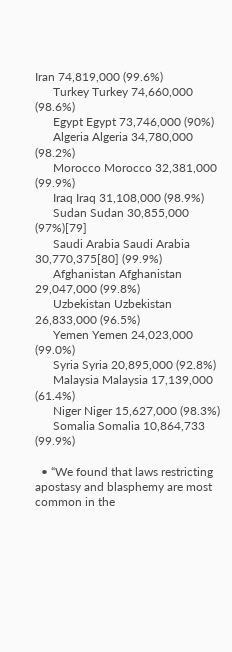Iran 74,819,000 (99.6%)
      Turkey Turkey 74,660,000 (98.6%)
      Egypt Egypt 73,746,000 (90%)
      Algeria Algeria 34,780,000 (98.2%)
      Morocco Morocco 32,381,000 (99.9%)
      Iraq Iraq 31,108,000 (98.9%)
      Sudan Sudan 30,855,000 (97%)[79]
      Saudi Arabia Saudi Arabia 30,770,375[80] (99.9%)
      Afghanistan Afghanistan 29,047,000 (99.8%)
      Uzbekistan Uzbekistan 26,833,000 (96.5%)
      Yemen Yemen 24,023,000 (99.0%)
      Syria Syria 20,895,000 (92.8%)
      Malaysia Malaysia 17,139,000 (61.4%)
      Niger Niger 15,627,000 (98.3%)
      Somalia Somalia 10,864,733 (99.9%)

  • “We found that laws restricting apostasy and blasphemy are most common in the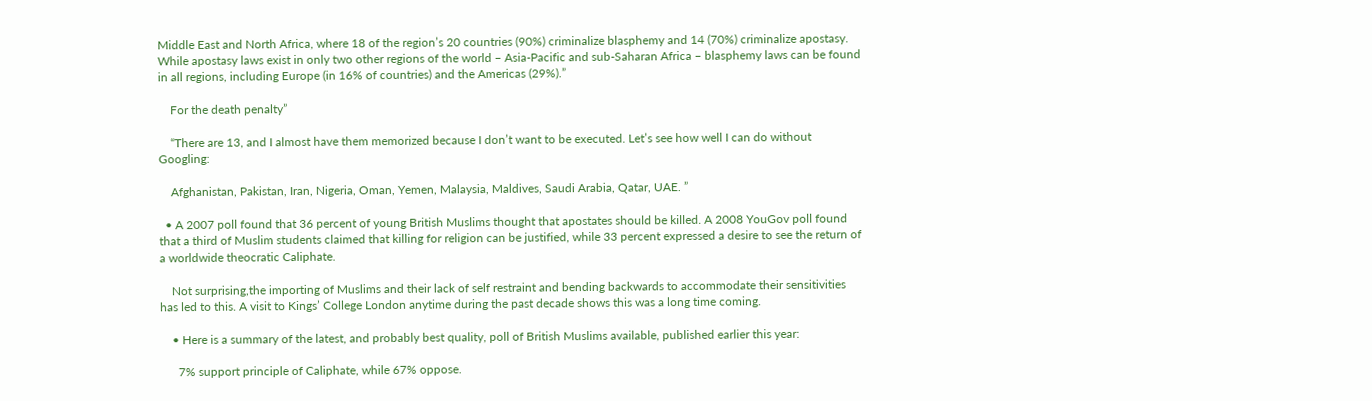Middle East and North Africa, where 18 of the region’s 20 countries (90%) criminalize blasphemy and 14 (70%) criminalize apostasy. While apostasy laws exist in only two other regions of the world – Asia-Pacific and sub-Saharan Africa – blasphemy laws can be found in all regions, including Europe (in 16% of countries) and the Americas (29%).”

    For the death penalty”

    “There are 13, and I almost have them memorized because I don’t want to be executed. Let’s see how well I can do without Googling:

    Afghanistan, Pakistan, Iran, Nigeria, Oman, Yemen, Malaysia, Maldives, Saudi Arabia, Qatar, UAE. ”

  • A 2007 poll found that 36 percent of young British Muslims thought that apostates should be killed. A 2008 YouGov poll found that a third of Muslim students claimed that killing for religion can be justified, while 33 percent expressed a desire to see the return of a worldwide theocratic Caliphate.

    Not surprising,the importing of Muslims and their lack of self restraint and bending backwards to accommodate their sensitivities has led to this. A visit to Kings’ College London anytime during the past decade shows this was a long time coming.

    • Here is a summary of the latest, and probably best quality, poll of British Muslims available, published earlier this year:

      7% support principle of Caliphate, while 67% oppose.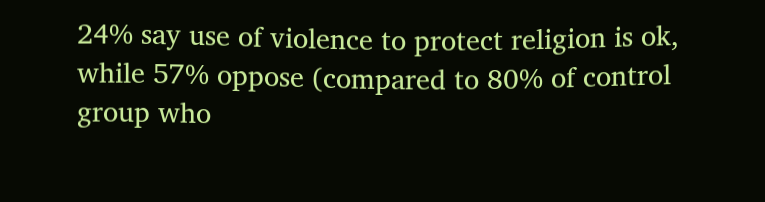24% say use of violence to protect religion is ok, while 57% oppose (compared to 80% of control group who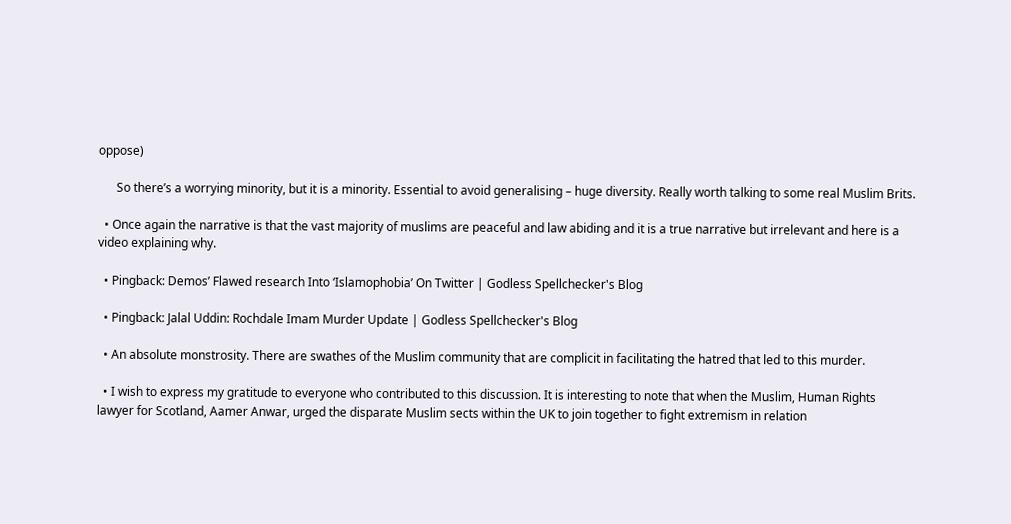oppose)

      So there’s a worrying minority, but it is a minority. Essential to avoid generalising – huge diversity. Really worth talking to some real Muslim Brits.

  • Once again the narrative is that the vast majority of muslims are peaceful and law abiding and it is a true narrative but irrelevant and here is a video explaining why.

  • Pingback: Demos’ Flawed research Into ‘Islamophobia’ On Twitter | Godless Spellchecker's Blog

  • Pingback: Jalal Uddin: Rochdale Imam Murder Update | Godless Spellchecker's Blog

  • An absolute monstrosity. There are swathes of the Muslim community that are complicit in facilitating the hatred that led to this murder.

  • I wish to express my gratitude to everyone who contributed to this discussion. It is interesting to note that when the Muslim, Human Rights lawyer for Scotland, Aamer Anwar, urged the disparate Muslim sects within the UK to join together to fight extremism in relation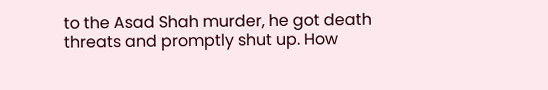to the Asad Shah murder, he got death threats and promptly shut up. How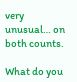very unusual… on both counts.

What do you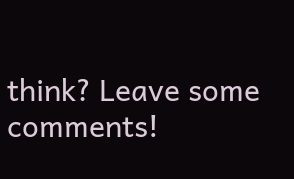think? Leave some comments!